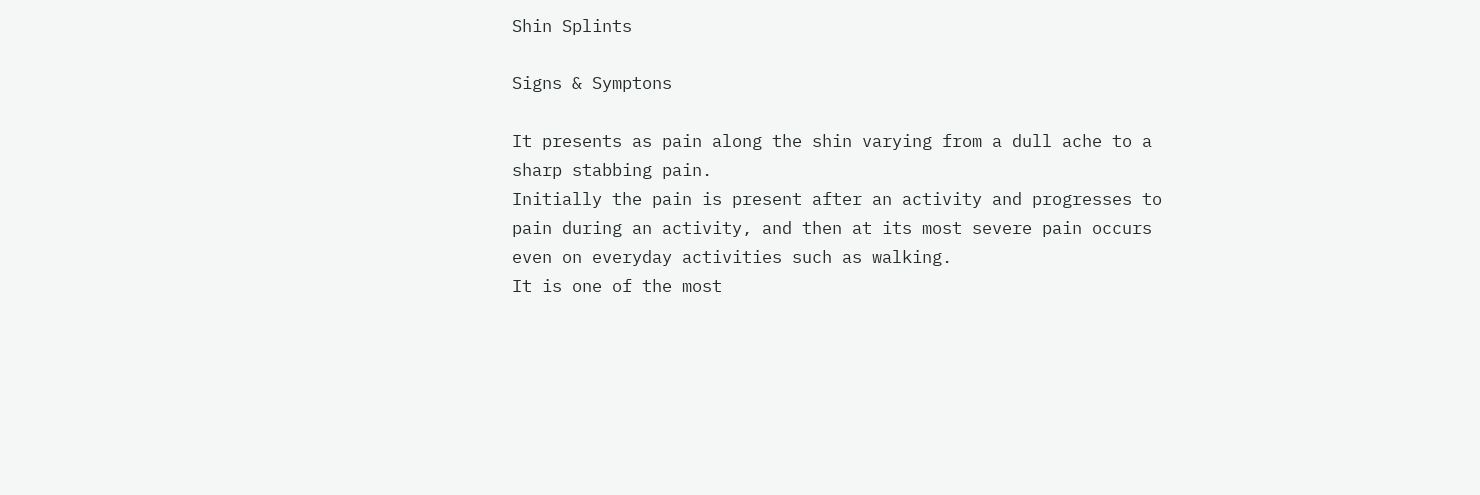Shin Splints

Signs & Symptons

It presents as pain along the shin varying from a dull ache to a sharp stabbing pain.
Initially the pain is present after an activity and progresses to pain during an activity, and then at its most severe pain occurs even on everyday activities such as walking.
It is one of the most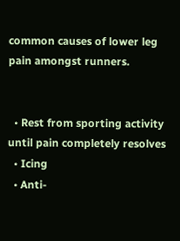common causes of lower leg pain amongst runners.


  • Rest from sporting activity until pain completely resolves
  • Icing
  • Anti-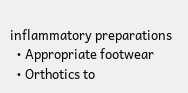inflammatory preparations
  • Appropriate footwear
  • Orthotics to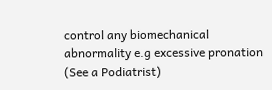control any biomechanical abnormality e.g excessive pronation (See a Podiatrist)